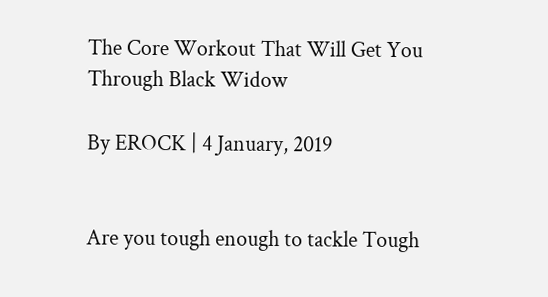The Core Workout That Will Get You Through Black Widow

By EROCK | 4 January, 2019


Are you tough enough to tackle Tough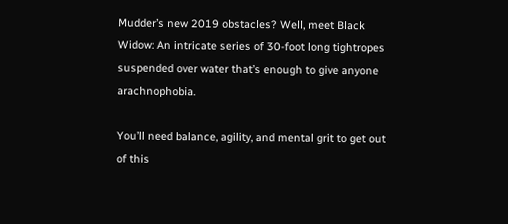Mudder’s new 2019 obstacles? Well, meet Black Widow: An intricate series of 30-foot long tightropes suspended over water that’s enough to give anyone arachnophobia.

You’ll need balance, agility, and mental grit to get out of this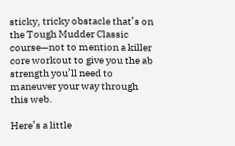sticky, tricky obstacle that’s on the Tough Mudder Classic course—not to mention a killer core workout to give you the ab strength you’ll need to maneuver your way through this web.

Here’s a little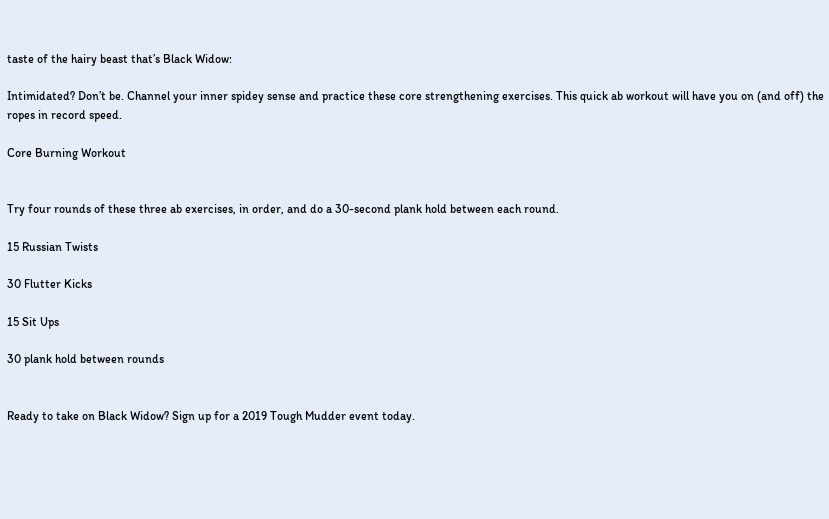taste of the hairy beast that’s Black Widow:

Intimidated? Don’t be. Channel your inner spidey sense and practice these core strengthening exercises. This quick ab workout will have you on (and off) the ropes in record speed.

Core Burning Workout


Try four rounds of these three ab exercises, in order, and do a 30-second plank hold between each round.

15 Russian Twists

30 Flutter Kicks

15 Sit Ups

30 plank hold between rounds


Ready to take on Black Widow? Sign up for a 2019 Tough Mudder event today.